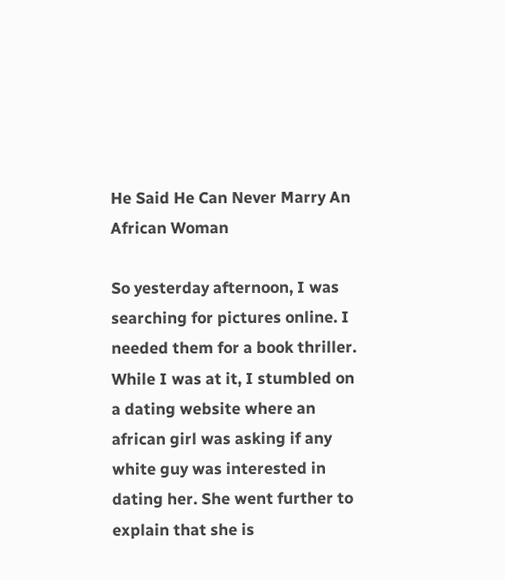He Said He Can Never Marry An African Woman

So yesterday afternoon, I was searching for pictures online. I needed them for a book thriller. While I was at it, I stumbled on a dating website where an african girl was asking if any white guy was interested in dating her. She went further to explain that she is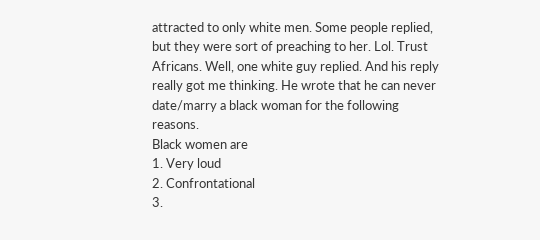attracted to only white men. Some people replied, but they were sort of preaching to her. Lol. Trust Africans. Well, one white guy replied. And his reply really got me thinking. He wrote that he can never date/marry a black woman for the following reasons.
Black women are
1. Very loud
2. Confrontational
3.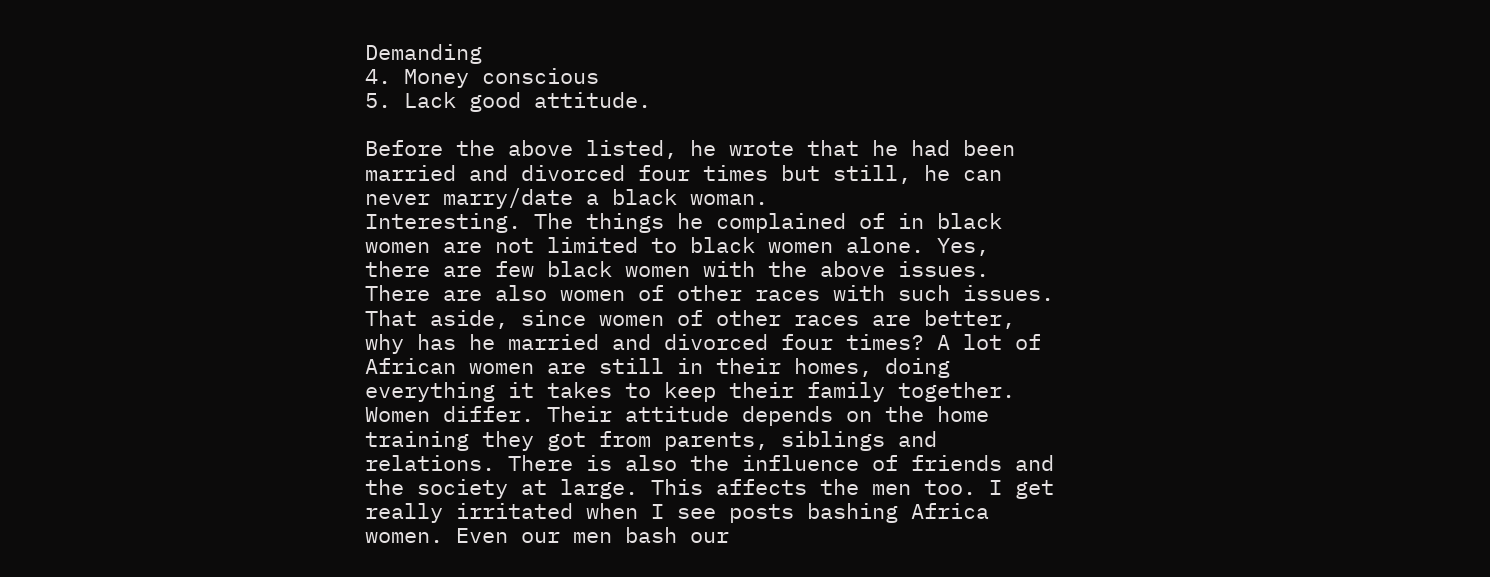Demanding
4. Money conscious
5. Lack good attitude.

Before the above listed, he wrote that he had been married and divorced four times but still, he can never marry/date a black woman.
Interesting. The things he complained of in black women are not limited to black women alone. Yes, there are few black women with the above issues. There are also women of other races with such issues. That aside, since women of other races are better, why has he married and divorced four times? A lot of African women are still in their homes, doing everything it takes to keep their family together.
Women differ. Their attitude depends on the home training they got from parents, siblings and relations. There is also the influence of friends and the society at large. This affects the men too. I get really irritated when I see posts bashing Africa women. Even our men bash our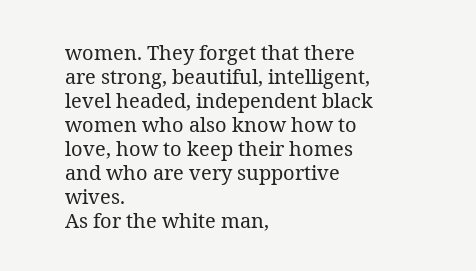women. They forget that there are strong, beautiful, intelligent, level headed, independent black women who also know how to love, how to keep their homes and who are very supportive wives.
As for the white man,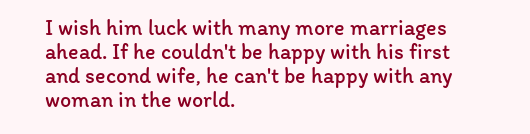I wish him luck with many more marriages ahead. If he couldn't be happy with his first and second wife, he can't be happy with any woman in the world.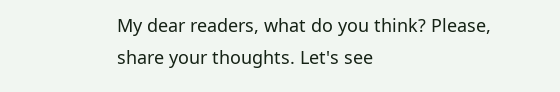My dear readers, what do you think? Please, share your thoughts. Let's see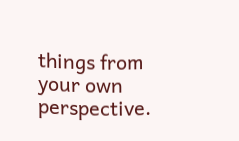things from your own perspective.